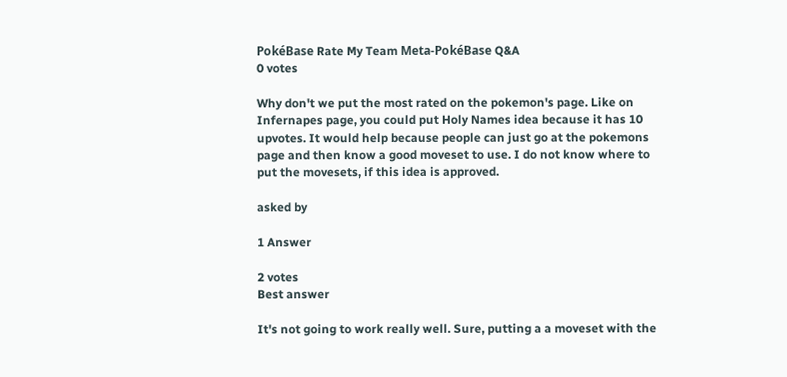PokéBase Rate My Team Meta-PokéBase Q&A
0 votes

Why don't we put the most rated on the pokemon's page. Like on Infernapes page, you could put Holy Names idea because it has 10 upvotes. It would help because people can just go at the pokemons page and then know a good moveset to use. I do not know where to put the movesets, if this idea is approved.

asked by

1 Answer

2 votes
Best answer

It's not going to work really well. Sure, putting a a moveset with the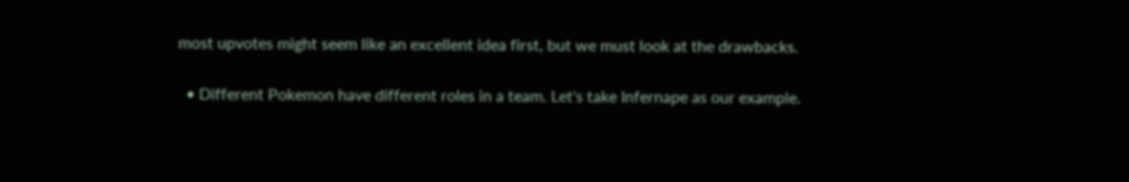most upvotes might seem like an excellent idea first, but we must look at the drawbacks.

  • Different Pokemon have different roles in a team. Let's take Infernape as our example.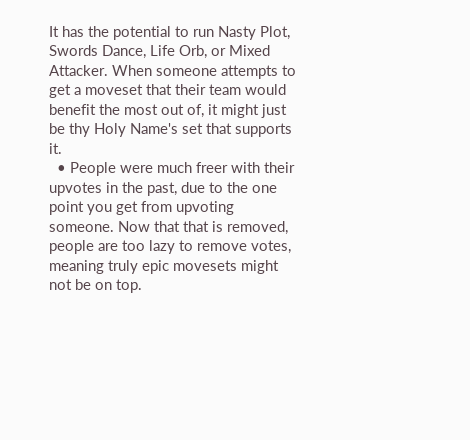It has the potential to run Nasty Plot, Swords Dance, Life Orb, or Mixed Attacker. When someone attempts to get a moveset that their team would benefit the most out of, it might just be thy Holy Name's set that supports it.
  • People were much freer with their upvotes in the past, due to the one point you get from upvoting someone. Now that that is removed, people are too lazy to remove votes, meaning truly epic movesets might not be on top.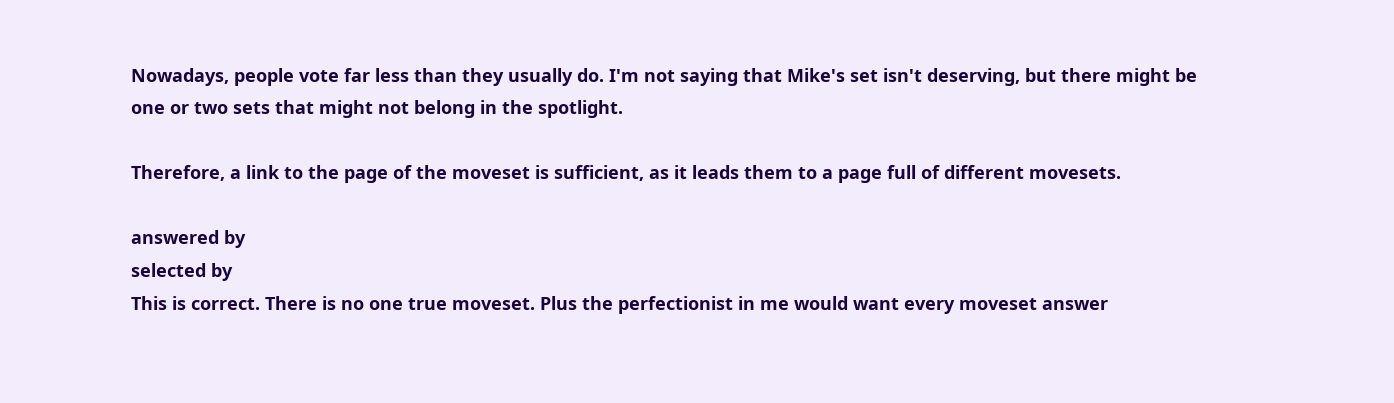Nowadays, people vote far less than they usually do. I'm not saying that Mike's set isn't deserving, but there might be one or two sets that might not belong in the spotlight.

Therefore, a link to the page of the moveset is sufficient, as it leads them to a page full of different movesets.

answered by
selected by
This is correct. There is no one true moveset. Plus the perfectionist in me would want every moveset answer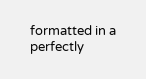formatted in a perfectly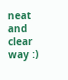neat and clear way :)